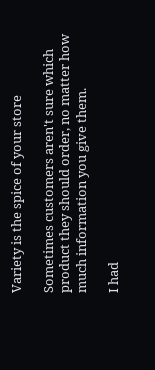Variety is the spice of your store

Sometimes customers aren't sure which product they should order, no matter how much information you give them.

I had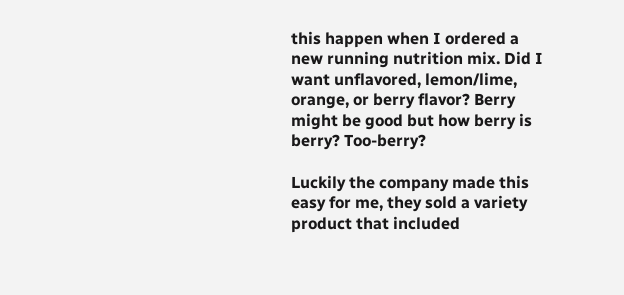this happen when I ordered a new running nutrition mix. Did I want unflavored, lemon/lime, orange, or berry flavor? Berry might be good but how berry is berry? Too-berry?

Luckily the company made this easy for me, they sold a variety product that included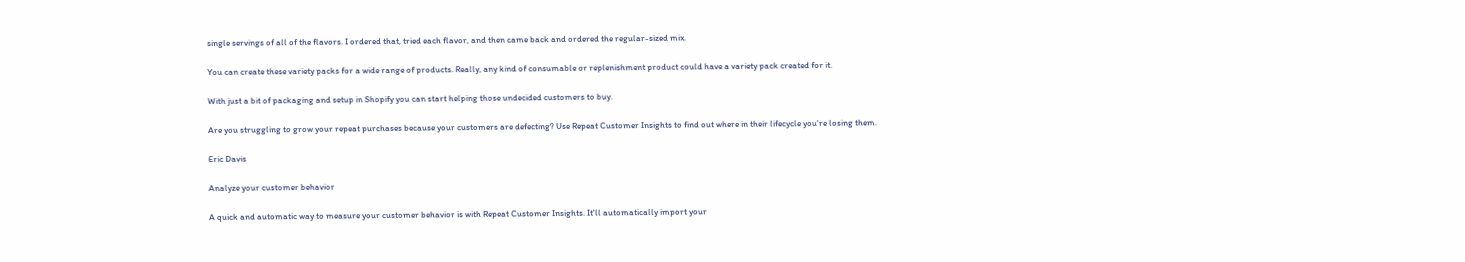single servings of all of the flavors. I ordered that, tried each flavor, and then came back and ordered the regular-sized mix.

You can create these variety packs for a wide range of products. Really, any kind of consumable or replenishment product could have a variety pack created for it.

With just a bit of packaging and setup in Shopify you can start helping those undecided customers to buy.

Are you struggling to grow your repeat purchases because your customers are defecting? Use Repeat Customer Insights to find out where in their lifecycle you're losing them.

Eric Davis

Analyze your customer behavior

A quick and automatic way to measure your customer behavior is with Repeat Customer Insights. It'll automatically import your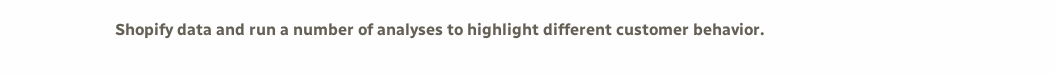Shopify data and run a number of analyses to highlight different customer behavior.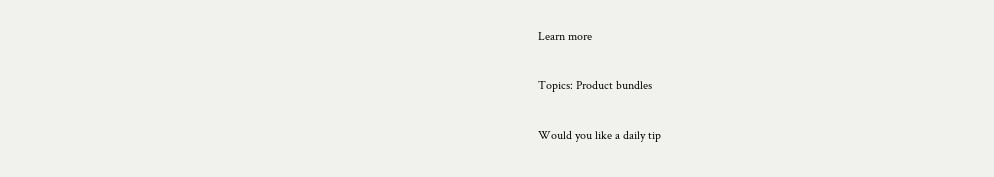Learn more

Topics: Product bundles

Would you like a daily tip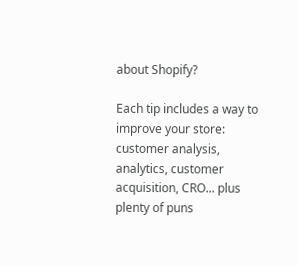about Shopify?

Each tip includes a way to improve your store: customer analysis, analytics, customer acquisition, CRO... plus plenty of puns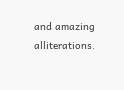and amazing alliterations.